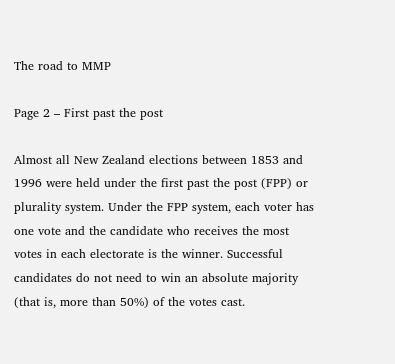The road to MMP

Page 2 – First past the post

Almost all New Zealand elections between 1853 and 1996 were held under the first past the post (FPP) or plurality system. Under the FPP system, each voter has one vote and the candidate who receives the most votes in each electorate is the winner. Successful candidates do not need to win an absolute majority (that is, more than 50%) of the votes cast.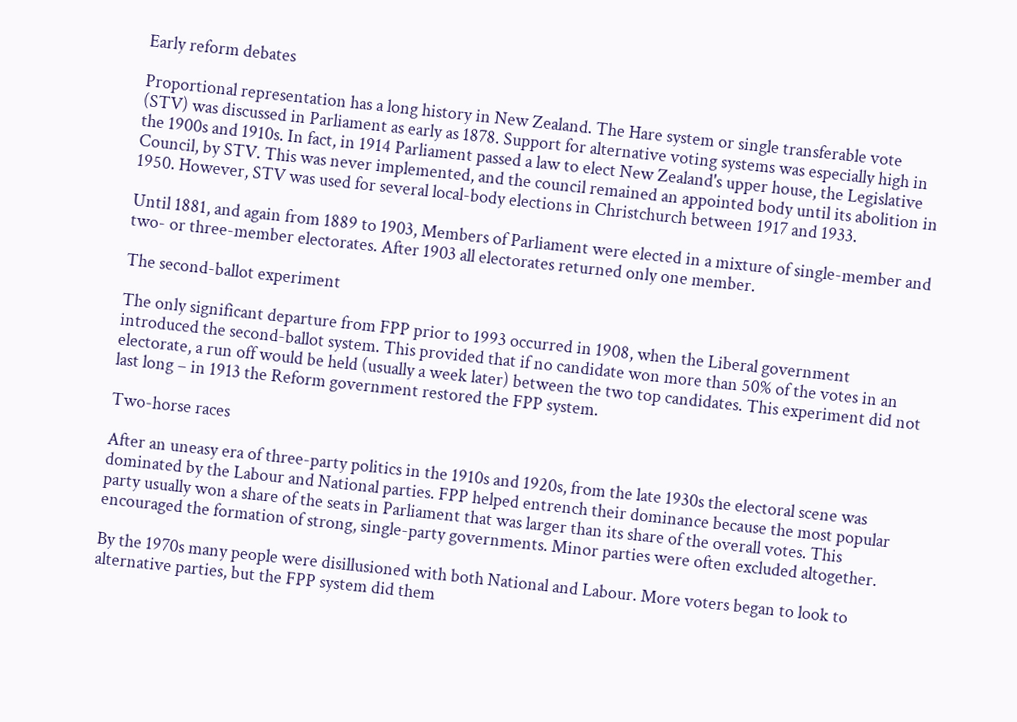Early reform debates

Proportional representation has a long history in New Zealand. The Hare system or single transferable vote (STV) was discussed in Parliament as early as 1878. Support for alternative voting systems was especially high in the 1900s and 1910s. In fact, in 1914 Parliament passed a law to elect New Zealand's upper house, the Legislative Council, by STV. This was never implemented, and the council remained an appointed body until its abolition in 1950. However, STV was used for several local-body elections in Christchurch between 1917 and 1933.

Until 1881, and again from 1889 to 1903, Members of Parliament were elected in a mixture of single-member and two- or three-member electorates. After 1903 all electorates returned only one member.

The second-ballot experiment

The only significant departure from FPP prior to 1993 occurred in 1908, when the Liberal government introduced the second-ballot system. This provided that if no candidate won more than 50% of the votes in an electorate, a run off would be held (usually a week later) between the two top candidates. This experiment did not last long – in 1913 the Reform government restored the FPP system.

Two-horse races

After an uneasy era of three-party politics in the 1910s and 1920s, from the late 1930s the electoral scene was dominated by the Labour and National parties. FPP helped entrench their dominance because the most popular party usually won a share of the seats in Parliament that was larger than its share of the overall votes. This encouraged the formation of strong, single-party governments. Minor parties were often excluded altogether.

By the 1970s many people were disillusioned with both National and Labour. More voters began to look to alternative parties, but the FPP system did them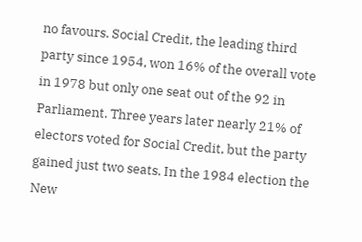no favours. Social Credit, the leading third party since 1954, won 16% of the overall vote in 1978 but only one seat out of the 92 in Parliament. Three years later nearly 21% of electors voted for Social Credit, but the party gained just two seats. In the 1984 election the New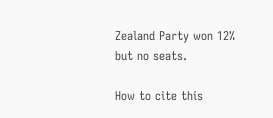Zealand Party won 12% but no seats.

How to cite this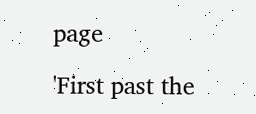page

'First past the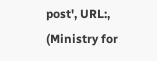post', URL:, (Ministry for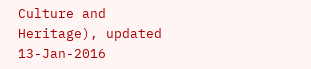Culture and Heritage), updated 13-Jan-2016